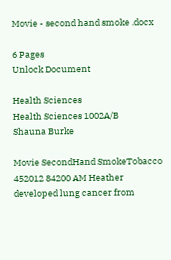Movie - second hand smoke .docx

6 Pages
Unlock Document

Health Sciences
Health Sciences 1002A/B
Shauna Burke

Movie SecondHand SmokeTobacco 452012 84200 AM Heather developed lung cancer from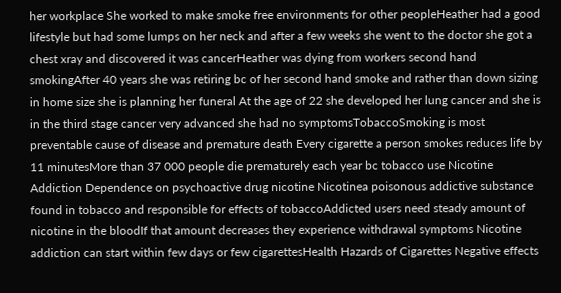her workplace She worked to make smoke free environments for other peopleHeather had a good lifestyle but had some lumps on her neck and after a few weeks she went to the doctor she got a chest xray and discovered it was cancerHeather was dying from workers second hand smokingAfter 40 years she was retiring bc of her second hand smoke and rather than down sizing in home size she is planning her funeral At the age of 22 she developed her lung cancer and she is in the third stage cancer very advanced she had no symptomsTobaccoSmoking is most preventable cause of disease and premature death Every cigarette a person smokes reduces life by 11 minutesMore than 37 000 people die prematurely each year bc tobacco use Nicotine Addiction Dependence on psychoactive drug nicotine Nicotinea poisonous addictive substance found in tobacco and responsible for effects of tobaccoAddicted users need steady amount of nicotine in the bloodIf that amount decreases they experience withdrawal symptoms Nicotine addiction can start within few days or few cigarettesHealth Hazards of Cigarettes Negative effects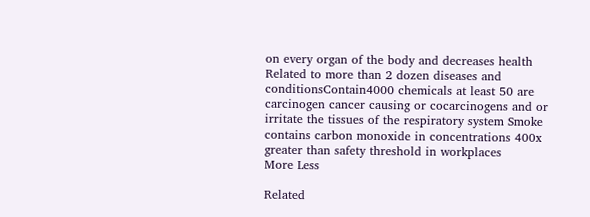on every organ of the body and decreases health Related to more than 2 dozen diseases and conditionsContain4000 chemicals at least 50 are carcinogen cancer causing or cocarcinogens and or irritate the tissues of the respiratory system Smoke contains carbon monoxide in concentrations 400x greater than safety threshold in workplaces
More Less

Related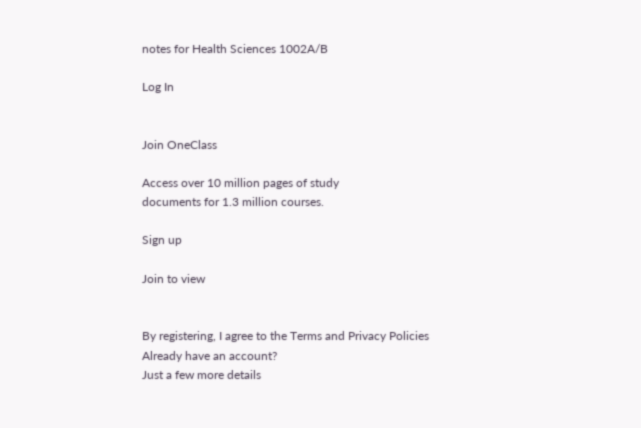notes for Health Sciences 1002A/B

Log In


Join OneClass

Access over 10 million pages of study
documents for 1.3 million courses.

Sign up

Join to view


By registering, I agree to the Terms and Privacy Policies
Already have an account?
Just a few more details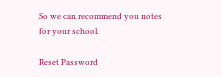So we can recommend you notes for your school.

Reset Password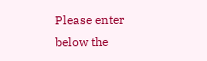Please enter below the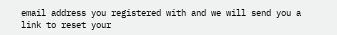email address you registered with and we will send you a link to reset your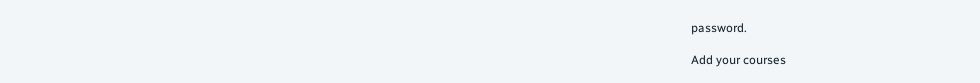password.

Add your courses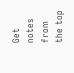Get notes from the top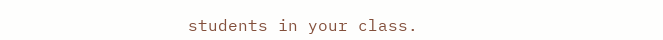students in your class.